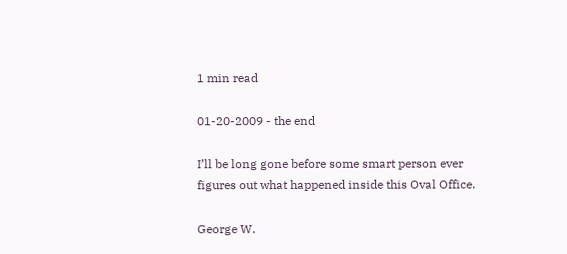1 min read

01-20-2009 - the end

I’ll be long gone before some smart person ever figures out what happened inside this Oval Office.

George W.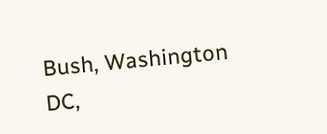Bush, Washington DC,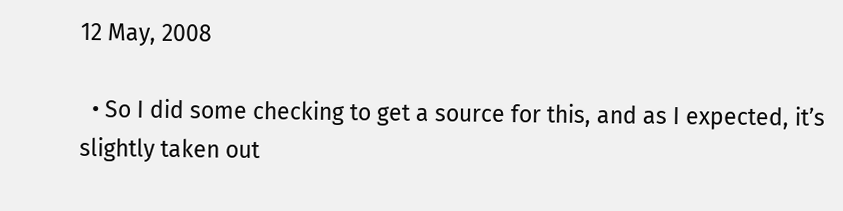12 May, 2008

  • So I did some checking to get a source for this, and as I expected, it’s slightly taken out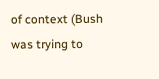of context (Bush was trying to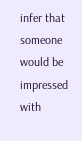infer that someone would be impressed with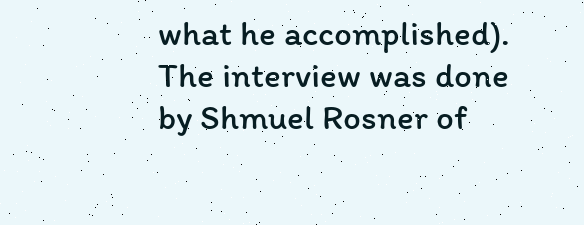what he accomplished). The interview was done by Shmuel Rosner of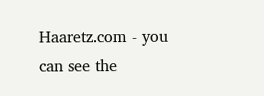Haaretz.com - you can see the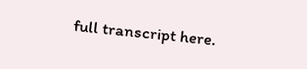full transcript here.